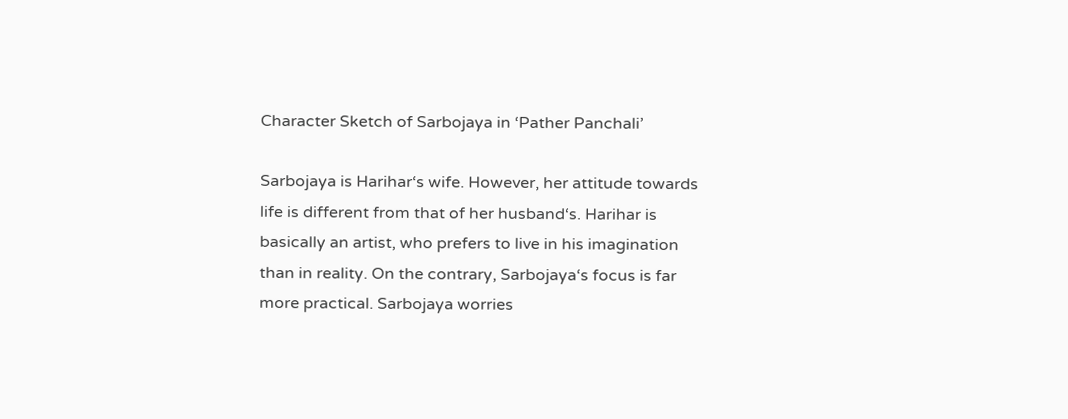Character Sketch of Sarbojaya in ‘Pather Panchali’

Sarbojaya is Harihar‘s wife. However, her attitude towards life is different from that of her husband‘s. Harihar is basically an artist, who prefers to live in his imagination than in reality. On the contrary, Sarbojaya‘s focus is far more practical. Sarbojaya worries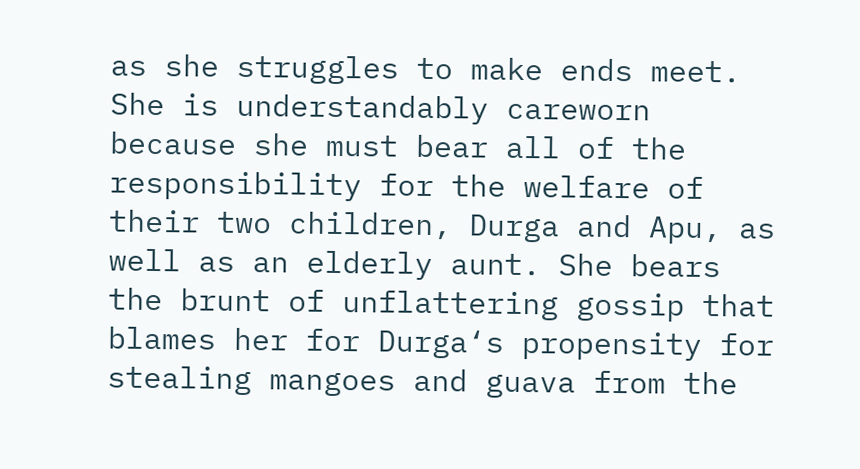as she struggles to make ends meet. She is understandably careworn because she must bear all of the responsibility for the welfare of their two children, Durga and Apu, as well as an elderly aunt. She bears the brunt of unflattering gossip that blames her for Durga‘s propensity for stealing mangoes and guava from the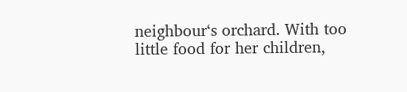neighbour‘s orchard. With too little food for her children,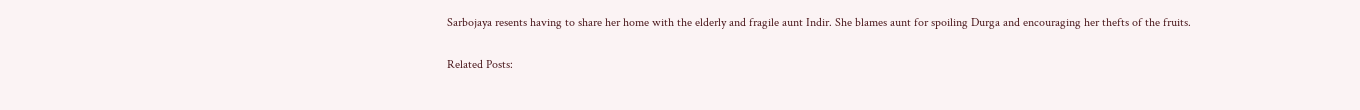Sarbojaya resents having to share her home with the elderly and fragile aunt Indir. She blames aunt for spoiling Durga and encouraging her thefts of the fruits.

Related Posts: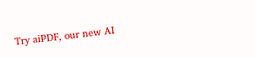Try aiPDF, our new AI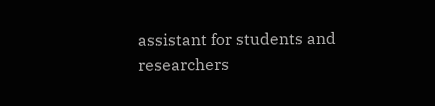assistant for students and researchers